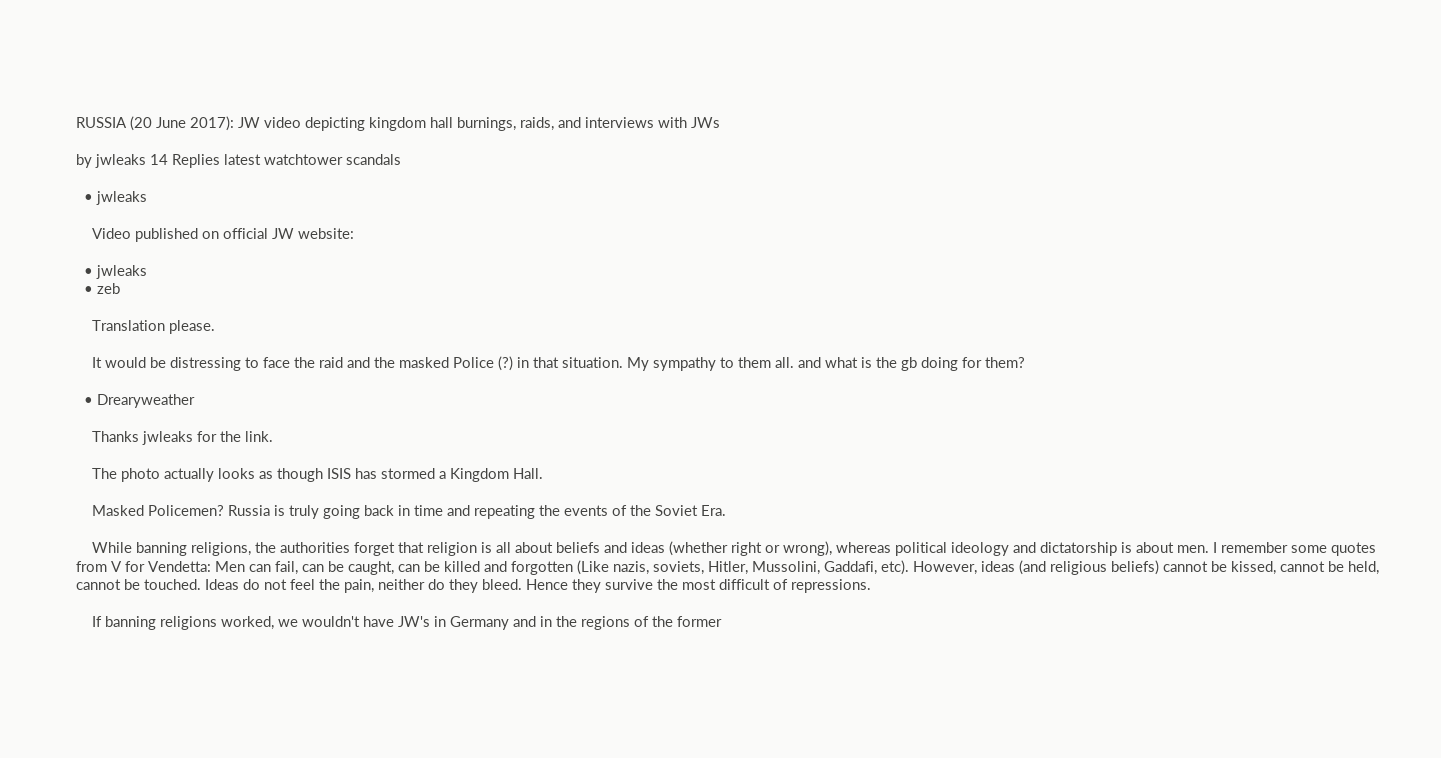RUSSIA (20 June 2017): JW video depicting kingdom hall burnings, raids, and interviews with JWs

by jwleaks 14 Replies latest watchtower scandals

  • jwleaks

    Video published on official JW website:

  • jwleaks
  • zeb

    Translation please.

    It would be distressing to face the raid and the masked Police (?) in that situation. My sympathy to them all. and what is the gb doing for them?

  • Drearyweather

    Thanks jwleaks for the link.

    The photo actually looks as though ISIS has stormed a Kingdom Hall.

    Masked Policemen? Russia is truly going back in time and repeating the events of the Soviet Era.

    While banning religions, the authorities forget that religion is all about beliefs and ideas (whether right or wrong), whereas political ideology and dictatorship is about men. I remember some quotes from V for Vendetta: Men can fail, can be caught, can be killed and forgotten (Like nazis, soviets, Hitler, Mussolini, Gaddafi, etc). However, ideas (and religious beliefs) cannot be kissed, cannot be held, cannot be touched. Ideas do not feel the pain, neither do they bleed. Hence they survive the most difficult of repressions.

    If banning religions worked, we wouldn't have JW's in Germany and in the regions of the former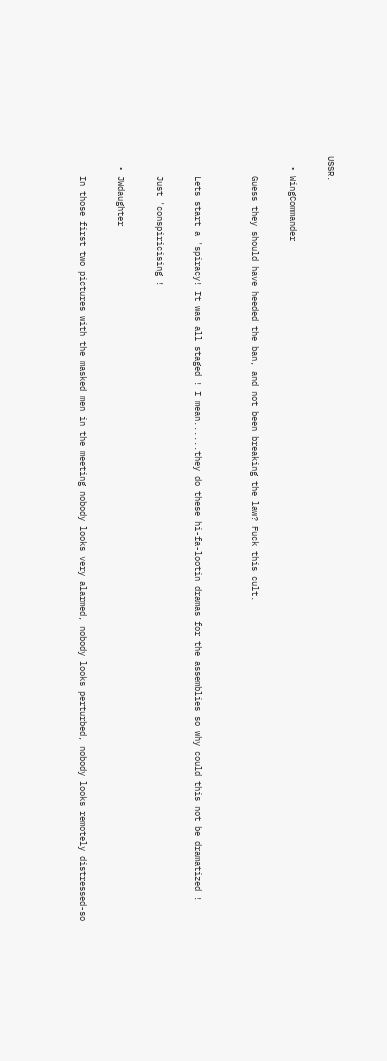USSR.

  • WingCommander

    Guess they should have heeded the ban, and not been breaking the law? Fuck this cult.


    Lets start a 'spiracy! It was all staged ! I mean......they do these hi-fa-lootin dramas for the assemblies so why could this not be dramatized !

    Just 'conspiricising !

  • JWdaughter

    In those first two pictures with the masked men in the meeting nobody looks very alarmed, nobody looks perturbed, nobody looks remotely distressed-so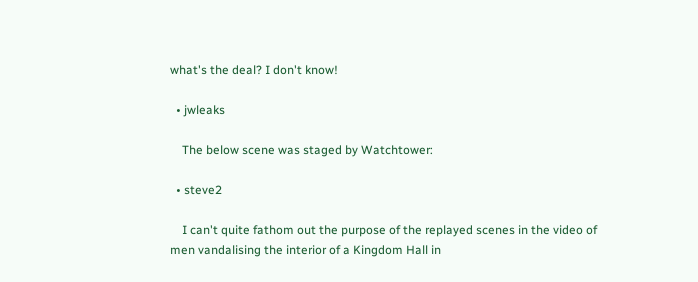what's the deal? I don't know!

  • jwleaks

    The below scene was staged by Watchtower:

  • steve2

    I can't quite fathom out the purpose of the replayed scenes in the video of men vandalising the interior of a Kingdom Hall in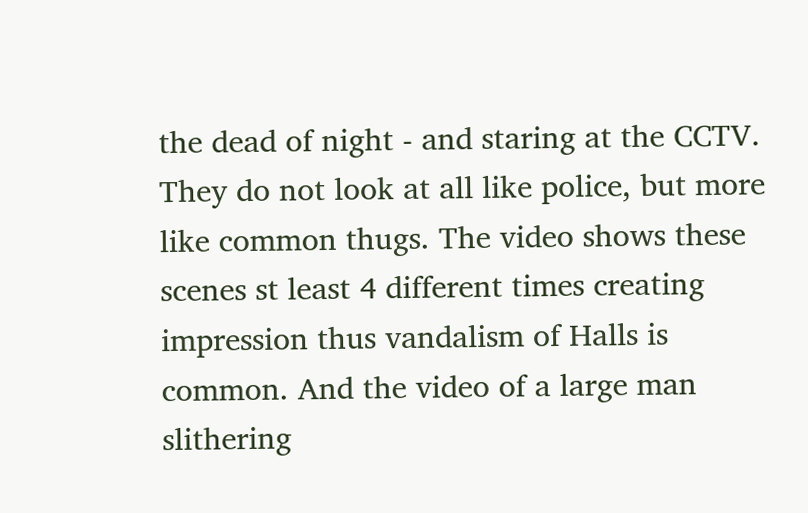the dead of night - and staring at the CCTV. They do not look at all like police, but more like common thugs. The video shows these scenes st least 4 different times creating impression thus vandalism of Halls is common. And the video of a large man slithering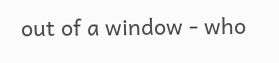out of a window - who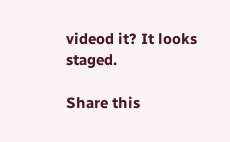videod it? It looks staged.

Share this